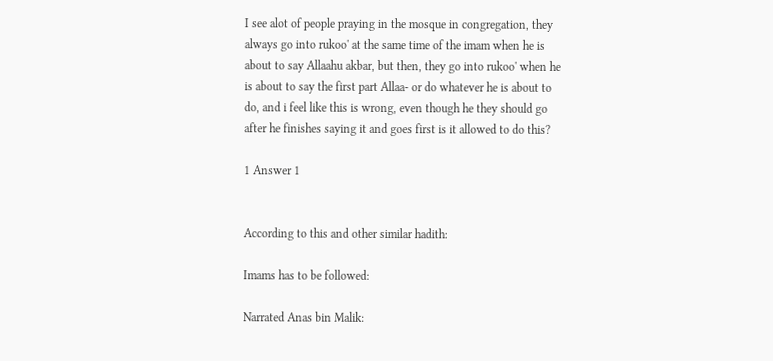I see alot of people praying in the mosque in congregation, they always go into rukoo' at the same time of the imam when he is about to say Allaahu akbar, but then, they go into rukoo' when he is about to say the first part Allaa- or do whatever he is about to do, and i feel like this is wrong, even though he they should go after he finishes saying it and goes first is it allowed to do this?

1 Answer 1


According to this and other similar hadith:

Imams has to be followed:

Narrated Anas bin Malik: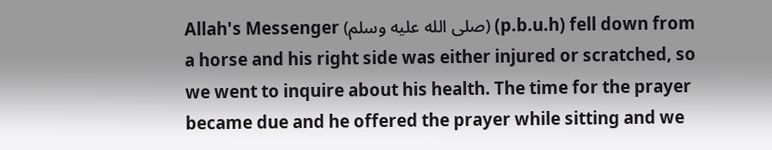Allah's Messenger (صلى الله عليه وسلم) (p.b.u.h) fell down from a horse and his right side was either injured or scratched, so we went to inquire about his health. The time for the prayer became due and he offered the prayer while sitting and we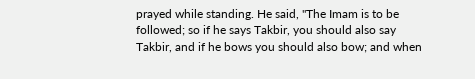prayed while standing. He said, "The Imam is to be followed; so if he says Takbir, you should also say Takbir, and if he bows you should also bow; and when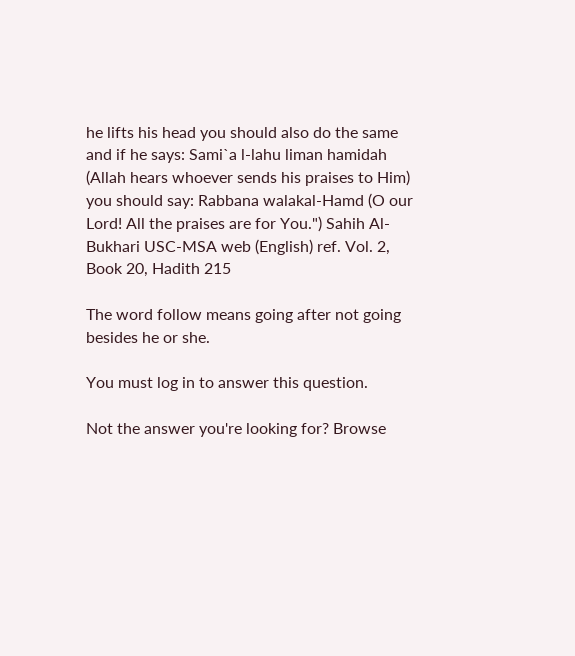he lifts his head you should also do the same and if he says: Sami`a l-lahu liman hamidah (Allah hears whoever sends his praises to Him) you should say: Rabbana walakal-Hamd (O our Lord! All the praises are for You.") Sahih Al-Bukhari USC-MSA web (English) ref. Vol. 2, Book 20, Hadith 215

The word follow means going after not going besides he or she.

You must log in to answer this question.

Not the answer you're looking for? Browse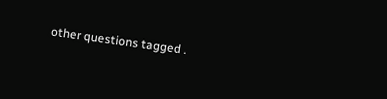other questions tagged .